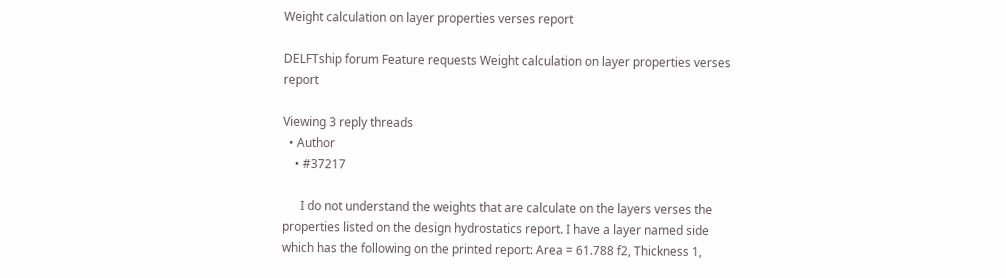Weight calculation on layer properties verses report

DELFTship forum Feature requests Weight calculation on layer properties verses report

Viewing 3 reply threads
  • Author
    • #37217

      I do not understand the weights that are calculate on the layers verses the properties listed on the design hydrostatics report. I have a layer named side which has the following on the printed report: Area = 61.788 f2, Thickness 1,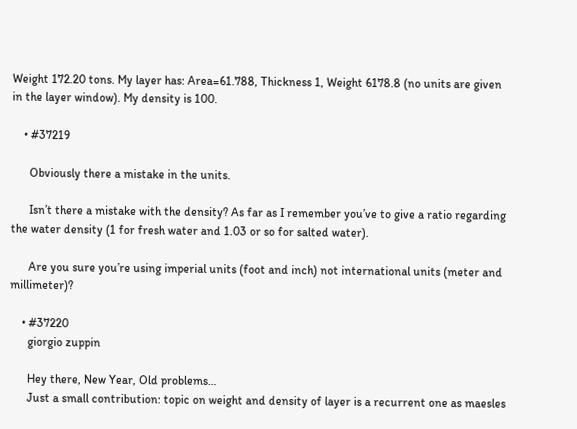Weight 172.20 tons. My layer has: Area=61.788, Thickness 1, Weight 6178.8 (no units are given in the layer window). My density is 100.

    • #37219

      Obviously there a mistake in the units.

      Isn’t there a mistake with the density? As far as I remember you’ve to give a ratio regarding the water density (1 for fresh water and 1.03 or so for salted water).

      Are you sure you’re using imperial units (foot and inch) not international units (meter and millimeter)?

    • #37220
      giorgio zuppin

      Hey there, New Year, Old problems…
      Just a small contribution: topic on weight and density of layer is a recurrent one as maesles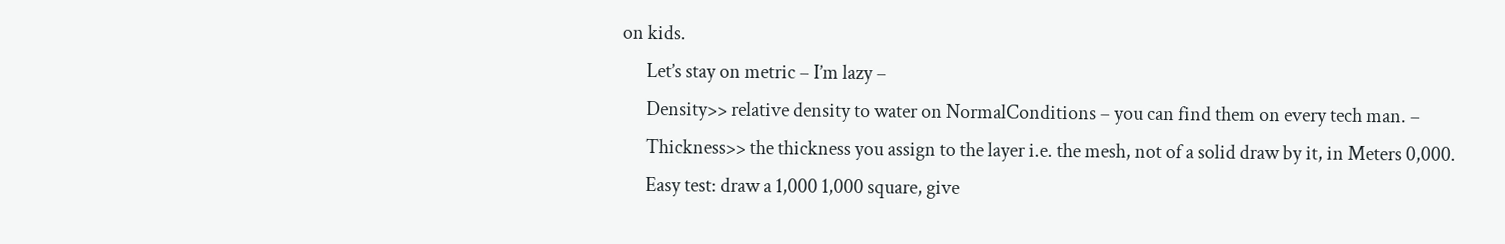on kids.
      Let’s stay on metric – I’m lazy –
      Density>> relative density to water on NormalConditions – you can find them on every tech man. –
      Thickness>> the thickness you assign to the layer i.e. the mesh, not of a solid draw by it, in Meters 0,000.
      Easy test: draw a 1,000 1,000 square, give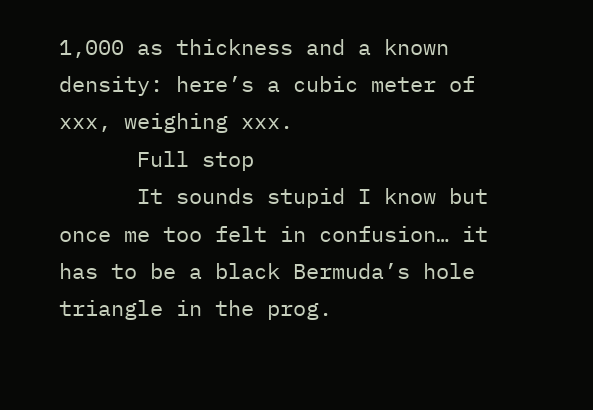1,000 as thickness and a known density: here’s a cubic meter of xxx, weighing xxx.
      Full stop
      It sounds stupid I know but once me too felt in confusion… it has to be a black Bermuda’s hole triangle in the prog.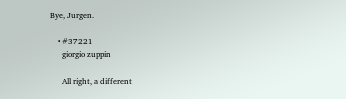Bye, Jurgen.

    • #37221
      giorgio zuppin

      All right, a different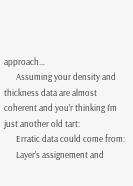approach…
      Assuming your density and thickness data are almost coherent and you’r thinking I’m just another old tart:
      Erratic data could come from:
      Layer’s assignement and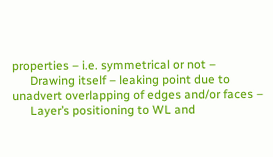properties – i.e. symmetrical or not –
      Drawing itself – leaking point due to unadvert overlapping of edges and/or faces –
      Layer’s positioning to WL and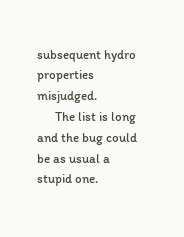subsequent hydro properties misjudged.
      The list is long and the bug could be as usual a stupid one.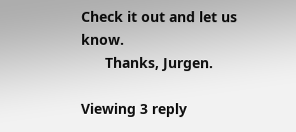Check it out and let us know.
      Thanks, Jurgen.

Viewing 3 reply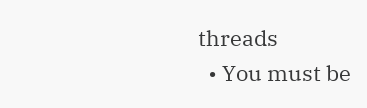threads
  • You must be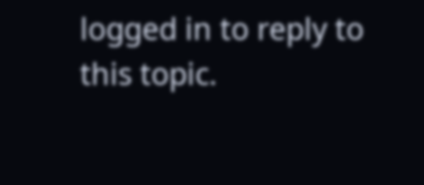logged in to reply to this topic.